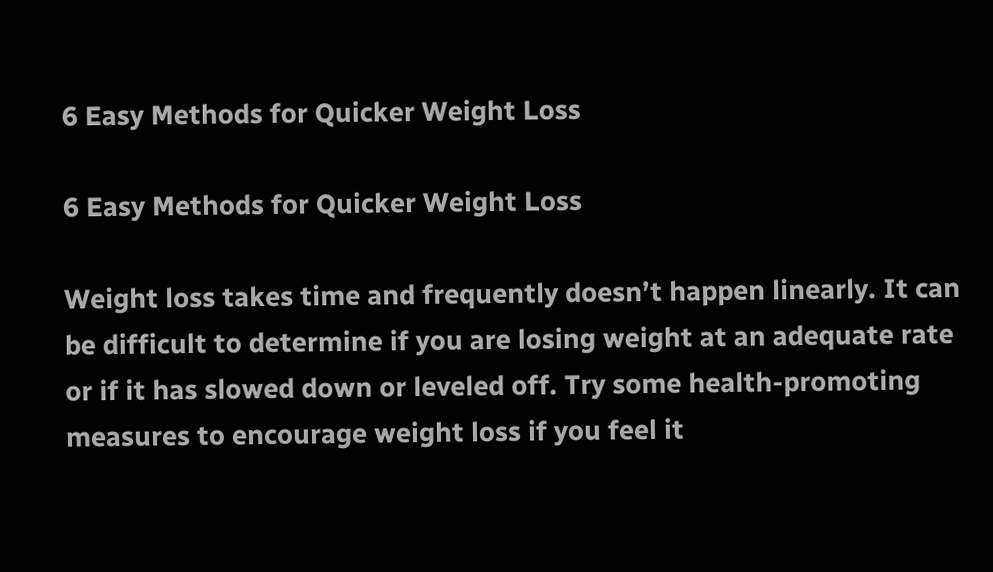6 Easy Methods for Quicker Weight Loss

6 Easy Methods for Quicker Weight Loss

Weight loss takes time and frequently doesn’t happen linearly. It can be difficult to determine if you are losing weight at an adequate rate or if it has slowed down or leveled off. Try some health-promoting measures to encourage weight loss if you feel it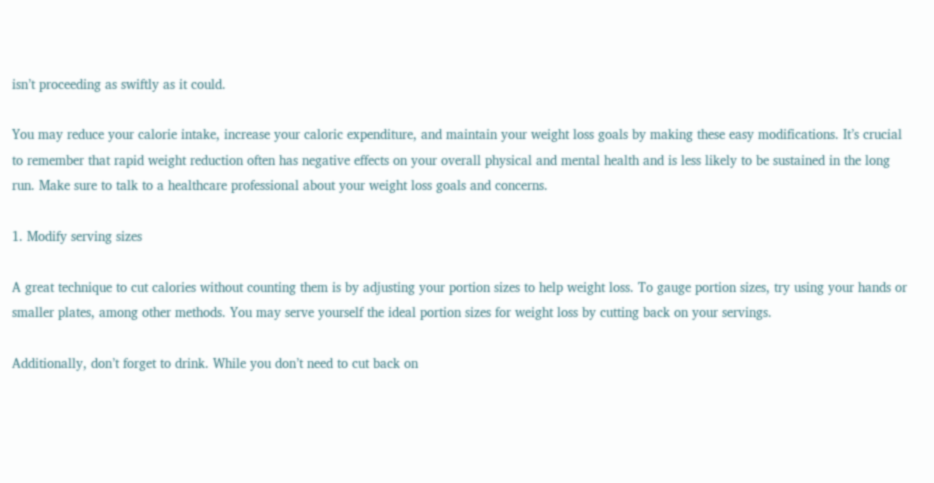isn’t proceeding as swiftly as it could.

You may reduce your calorie intake, increase your caloric expenditure, and maintain your weight loss goals by making these easy modifications. It’s crucial to remember that rapid weight reduction often has negative effects on your overall physical and mental health and is less likely to be sustained in the long run. Make sure to talk to a healthcare professional about your weight loss goals and concerns.

1. Modify serving sizes

A great technique to cut calories without counting them is by adjusting your portion sizes to help weight loss. To gauge portion sizes, try using your hands or smaller plates, among other methods. You may serve yourself the ideal portion sizes for weight loss by cutting back on your servings.

Additionally, don’t forget to drink. While you don’t need to cut back on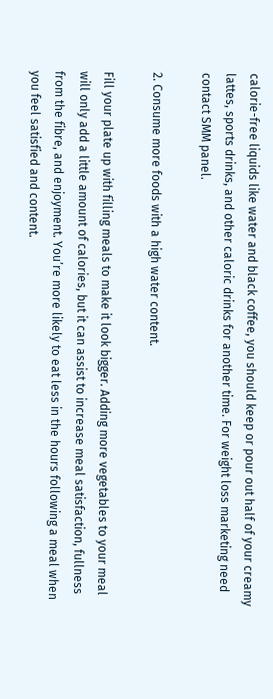calorie-free liquids like water and black coffee, you should keep or pour out half of your creamy lattes, sports drinks, and other caloric drinks for another time. For weight loss marketing need contact SMM panel.

2. Consume more foods with a high water content.

Fill your plate up with filling meals to make it look bigger. Adding more vegetables to your meal will only add a little amount of calories, but it can assist to increase meal satisfaction, fullness from the fibre, and enjoyment. You’re more likely to eat less in the hours following a meal when you feel satisfied and content.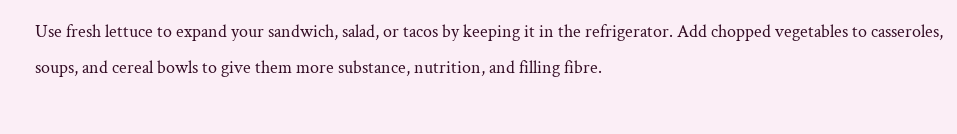Use fresh lettuce to expand your sandwich, salad, or tacos by keeping it in the refrigerator. Add chopped vegetables to casseroles, soups, and cereal bowls to give them more substance, nutrition, and filling fibre.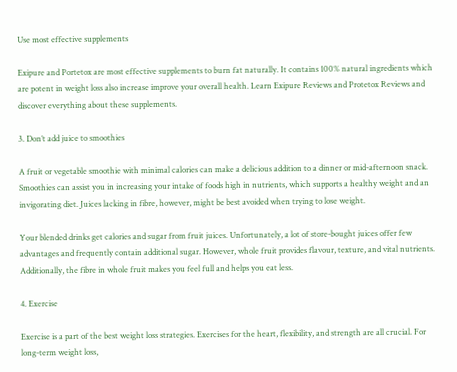Use most effective supplements

Exipure and Portetox are most effective supplements to burn fat naturally. It contains 100% natural ingredients which are potent in weight loss also increase improve your overall health. Learn Exipure Reviews and Protetox Reviews and discover everything about these supplements.

3. Don’t add juice to smoothies

A fruit or vegetable smoothie with minimal calories can make a delicious addition to a dinner or mid-afternoon snack. Smoothies can assist you in increasing your intake of foods high in nutrients, which supports a healthy weight and an invigorating diet. Juices lacking in fibre, however, might be best avoided when trying to lose weight.

Your blended drinks get calories and sugar from fruit juices. Unfortunately, a lot of store-bought juices offer few advantages and frequently contain additional sugar. However, whole fruit provides flavour, texture, and vital nutrients. Additionally, the fibre in whole fruit makes you feel full and helps you eat less.

4. Exercise

Exercise is a part of the best weight loss strategies. Exercises for the heart, flexibility, and strength are all crucial. For long-term weight loss,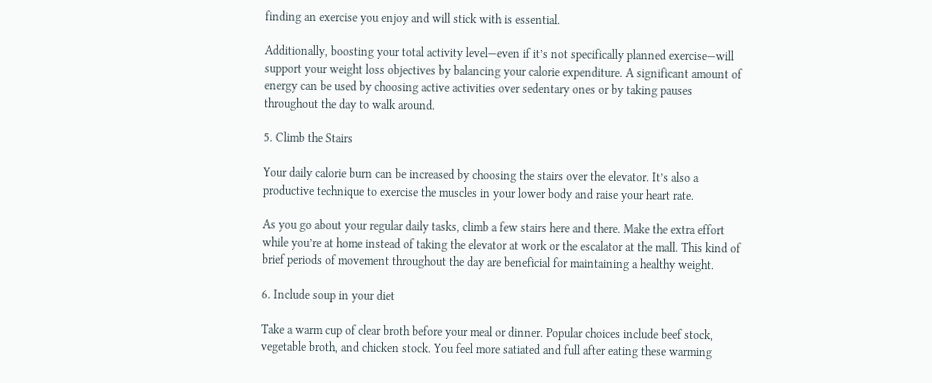finding an exercise you enjoy and will stick with is essential.

Additionally, boosting your total activity level—even if it’s not specifically planned exercise—will support your weight loss objectives by balancing your calorie expenditure. A significant amount of energy can be used by choosing active activities over sedentary ones or by taking pauses throughout the day to walk around.

5. Climb the Stairs

Your daily calorie burn can be increased by choosing the stairs over the elevator. It’s also a productive technique to exercise the muscles in your lower body and raise your heart rate.

As you go about your regular daily tasks, climb a few stairs here and there. Make the extra effort while you’re at home instead of taking the elevator at work or the escalator at the mall. This kind of brief periods of movement throughout the day are beneficial for maintaining a healthy weight.

6. Include soup in your diet

Take a warm cup of clear broth before your meal or dinner. Popular choices include beef stock, vegetable broth, and chicken stock. You feel more satiated and full after eating these warming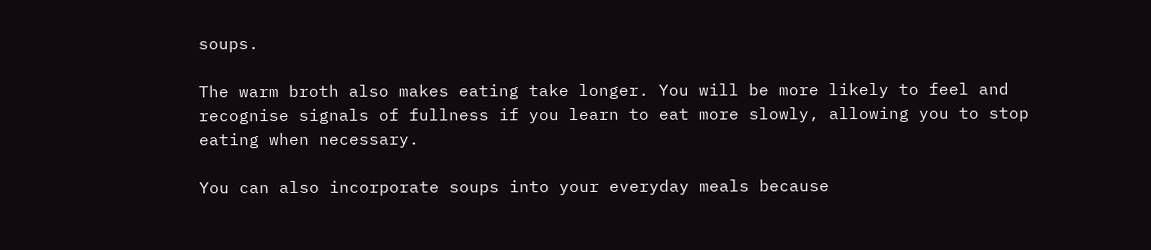soups.

The warm broth also makes eating take longer. You will be more likely to feel and recognise signals of fullness if you learn to eat more slowly, allowing you to stop eating when necessary.

You can also incorporate soups into your everyday meals because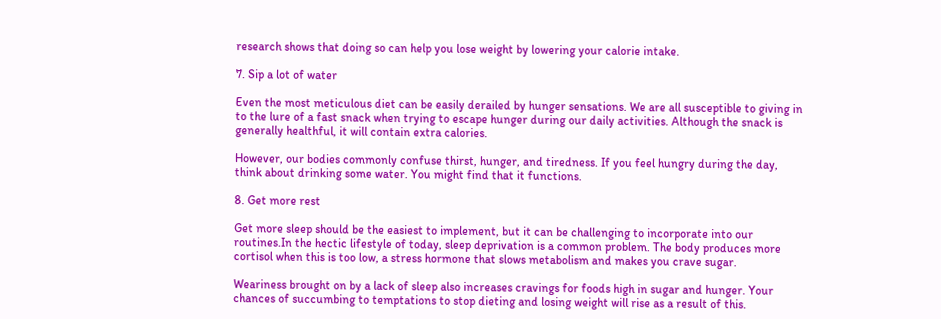research shows that doing so can help you lose weight by lowering your calorie intake.

7. Sip a lot of water

Even the most meticulous diet can be easily derailed by hunger sensations. We are all susceptible to giving in to the lure of a fast snack when trying to escape hunger during our daily activities. Although the snack is generally healthful, it will contain extra calories.

However, our bodies commonly confuse thirst, hunger, and tiredness. If you feel hungry during the day, think about drinking some water. You might find that it functions.

8. Get more rest

Get more sleep should be the easiest to implement, but it can be challenging to incorporate into our routines.In the hectic lifestyle of today, sleep deprivation is a common problem. The body produces more cortisol when this is too low, a stress hormone that slows metabolism and makes you crave sugar.

Weariness brought on by a lack of sleep also increases cravings for foods high in sugar and hunger. Your chances of succumbing to temptations to stop dieting and losing weight will rise as a result of this.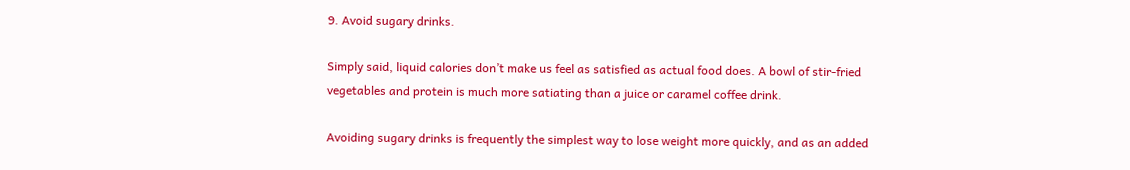9. Avoid sugary drinks.

Simply said, liquid calories don’t make us feel as satisfied as actual food does. A bowl of stir-fried vegetables and protein is much more satiating than a juice or caramel coffee drink.

Avoiding sugary drinks is frequently the simplest way to lose weight more quickly, and as an added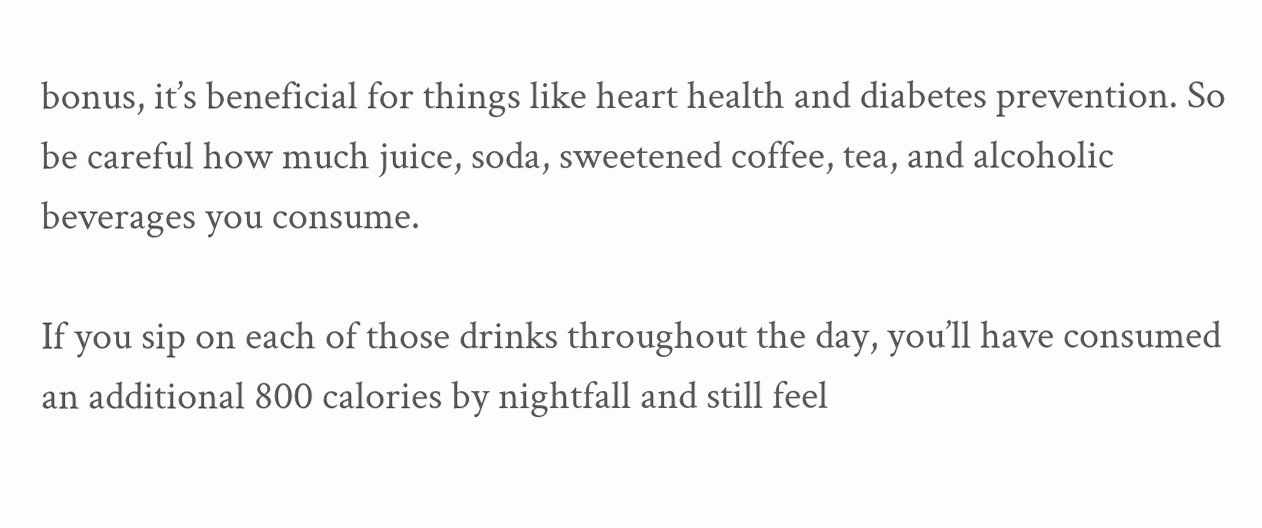bonus, it’s beneficial for things like heart health and diabetes prevention. So be careful how much juice, soda, sweetened coffee, tea, and alcoholic beverages you consume.

If you sip on each of those drinks throughout the day, you’ll have consumed an additional 800 calories by nightfall and still feel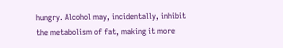hungry. Alcohol may, incidentally, inhibit the metabolism of fat, making it more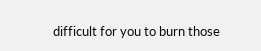difficult for you to burn those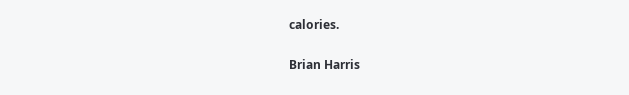calories.

Brian Harris